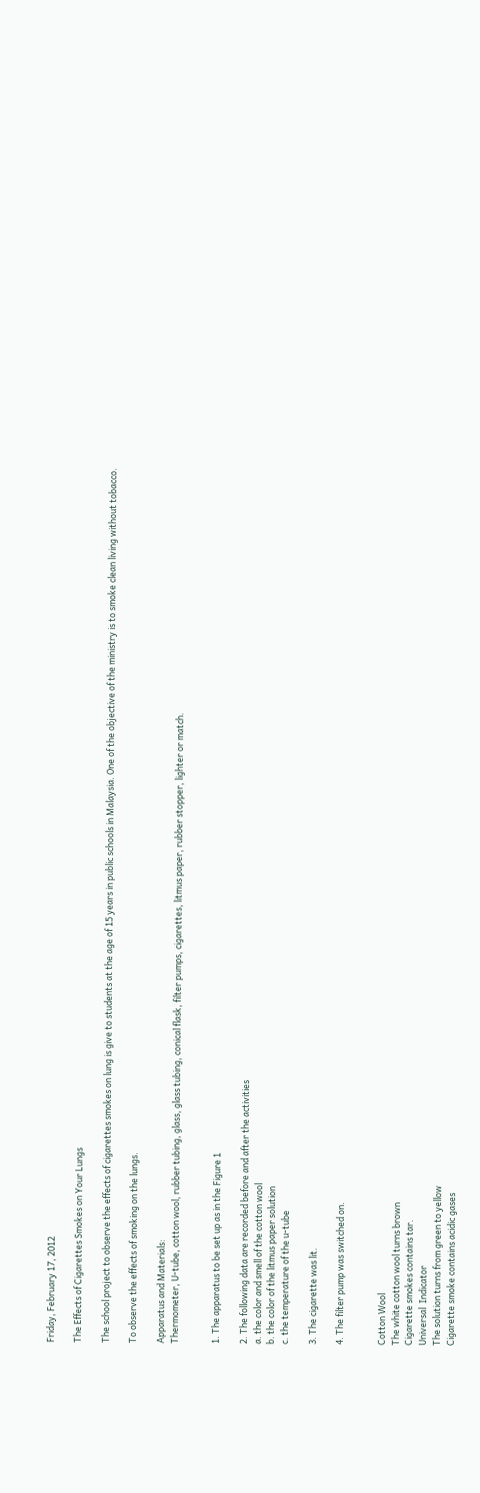Friday, February 17, 2012

The Effects of Cigarettes Smokes on Your Lungs

The school project to observe the effects of cigarettes smokes on lung is give to students at the age of 15 years in public schools in Malaysia. One of the objective of the ministry is to smoke clean living without tobacco.

To observe the effects of smoking on the lungs.

Apparatus and Materials:
Thermometer, U-tube, cotton wool, rubber tubing, glass, glass tubing, conical flask, filter pumps, cigarettes, litmus paper, rubber stopper, lighter or match.


1. The apparatus to be set up as in the Figure 1

2. The following data are recorded before and after the activities
a. the color and smell of the cotton wool
b. the color of the litmus paper solution
c. the temperature of the u-tube

3. The cigarette was lit.

4. The filter pump was switched on.


Cotton Wool
The white cotton wool turns brown
Cigarette smokes contains tar.
Universal  Indicator
The solution turns from green to yellow
Cigarette smoke contains acidic gases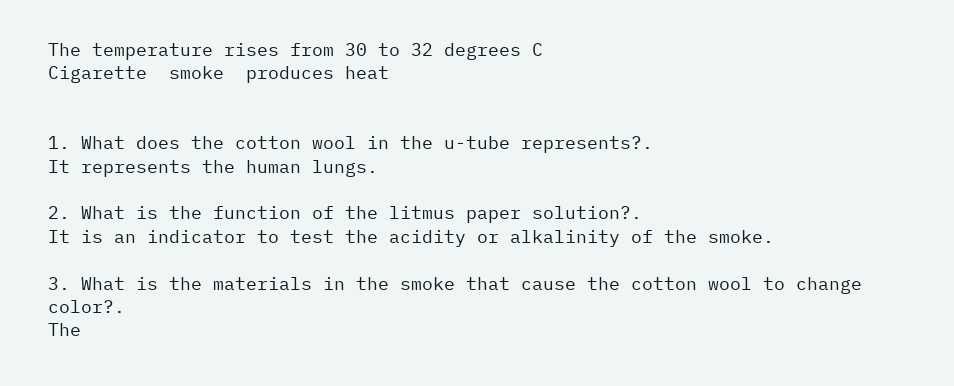The temperature rises from 30 to 32 degrees C
Cigarette  smoke  produces heat


1. What does the cotton wool in the u-tube represents?.
It represents the human lungs.

2. What is the function of the litmus paper solution?.
It is an indicator to test the acidity or alkalinity of the smoke.

3. What is the materials in the smoke that cause the cotton wool to change color?.
The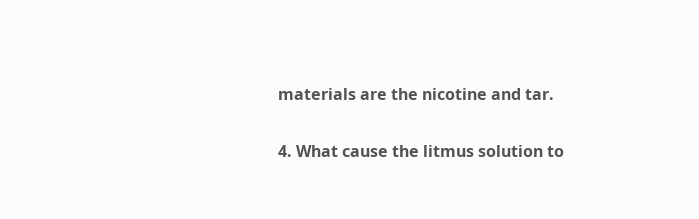materials are the nicotine and tar.

4. What cause the litmus solution to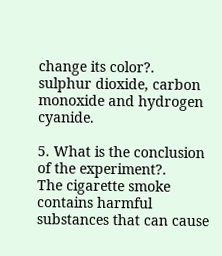change its color?.
sulphur dioxide, carbon monoxide and hydrogen cyanide.

5. What is the conclusion of the experiment?.
The cigarette smoke contains harmful substances that can cause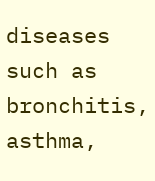diseases such as bronchitis, asthma,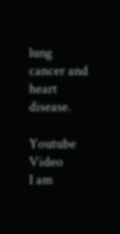lung cancer and heart disease.

Youtube Video
I am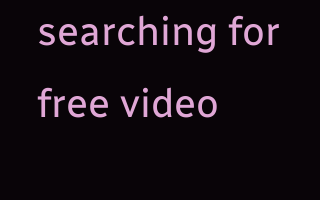searching for free video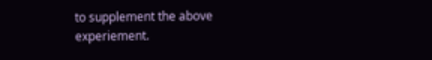to supplement the above experiement.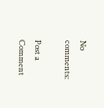No comments:

Post a Comment